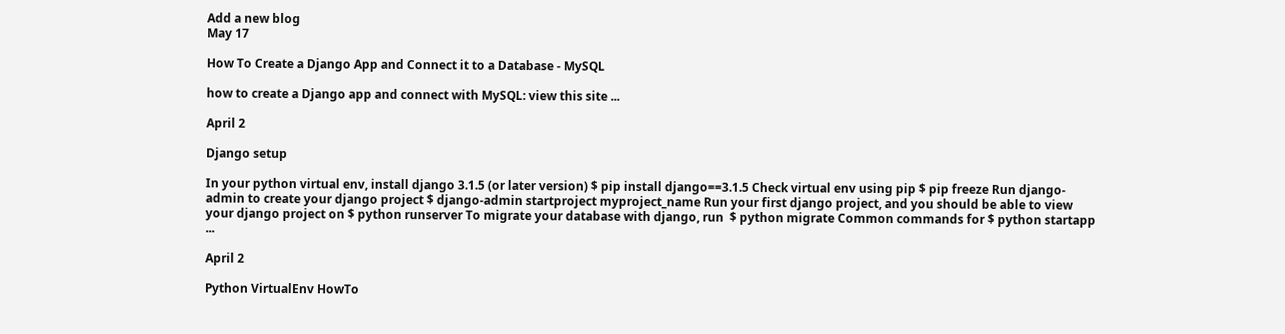Add a new blog
May 17

How To Create a Django App and Connect it to a Database - MySQL

how to create a Django app and connect with MySQL: view this site ...

April 2

Django setup

In your python virtual env, install django 3.1.5 (or later version) $ pip install django==3.1.5 Check virtual env using pip $ pip freeze Run django-admin to create your django project $ django-admin startproject myproject_name Run your first django project, and you should be able to view your django project on $ python runserver To migrate your database with django, run  $ python migrate Common commands for $ python startapp ...

April 2

Python VirtualEnv HowTo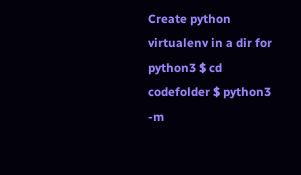Create python virtualenv in a dir for python3 $ cd codefolder $ python3 -m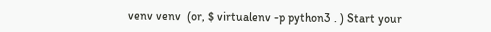venv venv  (or, $ virtualenv -p python3 . ) Start your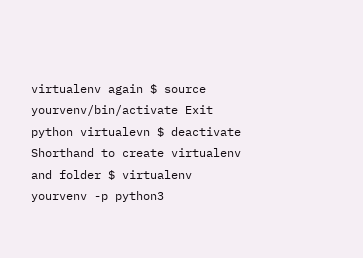virtualenv again $ source yourvenv/bin/activate Exit python virtualevn $ deactivate Shorthand to create virtualenv and folder $ virtualenv yourvenv -p python3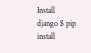Install django $ pip install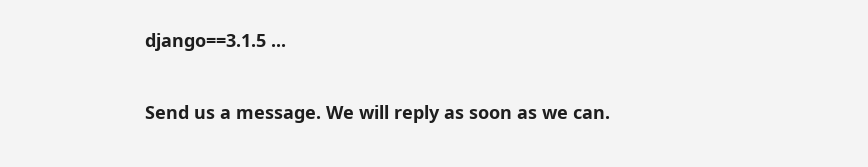django==3.1.5 ...

Send us a message. We will reply as soon as we can.